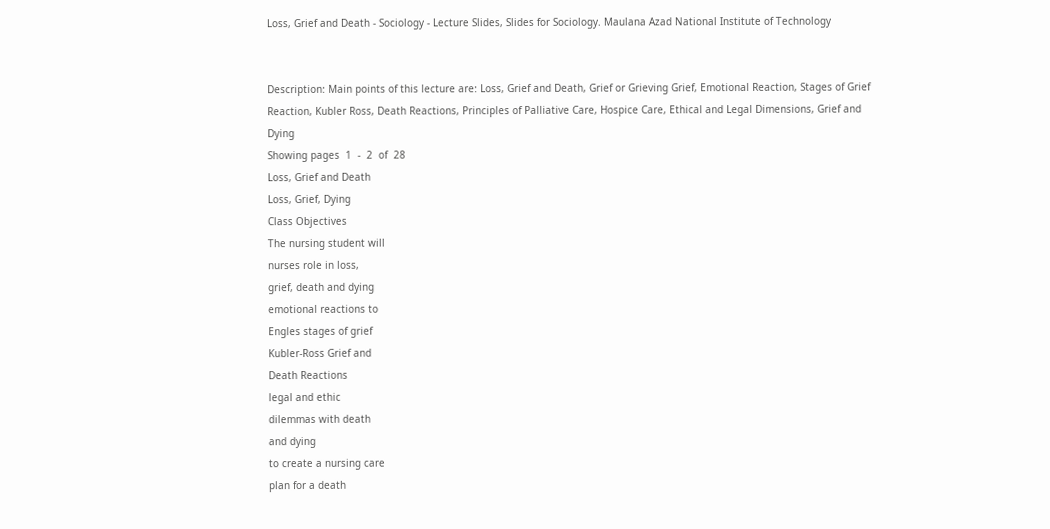Loss, Grief and Death - Sociology - Lecture Slides, Slides for Sociology. Maulana Azad National Institute of Technology


Description: Main points of this lecture are: Loss, Grief and Death, Grief or Grieving Grief, Emotional Reaction, Stages of Grief Reaction, Kubler Ross, Death Reactions, Principles of Palliative Care, Hospice Care, Ethical and Legal Dimensions, Grief and Dying
Showing pages  1  -  2  of  28
Loss, Grief and Death
Loss, Grief, Dying
Class Objectives
The nursing student will
nurses role in loss,
grief, death and dying
emotional reactions to
Engles stages of grief
Kubler-Ross Grief and
Death Reactions
legal and ethic
dilemmas with death
and dying
to create a nursing care
plan for a death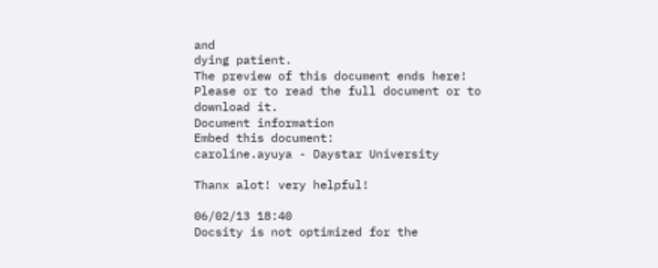and
dying patient.
The preview of this document ends here! Please or to read the full document or to download it.
Document information
Embed this document:
caroline.ayuya - Daystar University

Thanx alot! very helpful!

06/02/13 18:40
Docsity is not optimized for the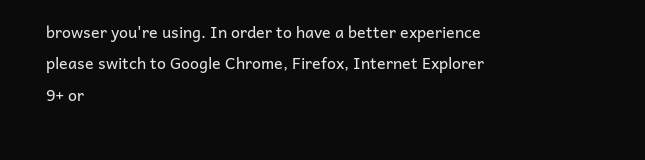browser you're using. In order to have a better experience please switch to Google Chrome, Firefox, Internet Explorer 9+ or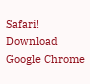Safari! Download Google Chrome